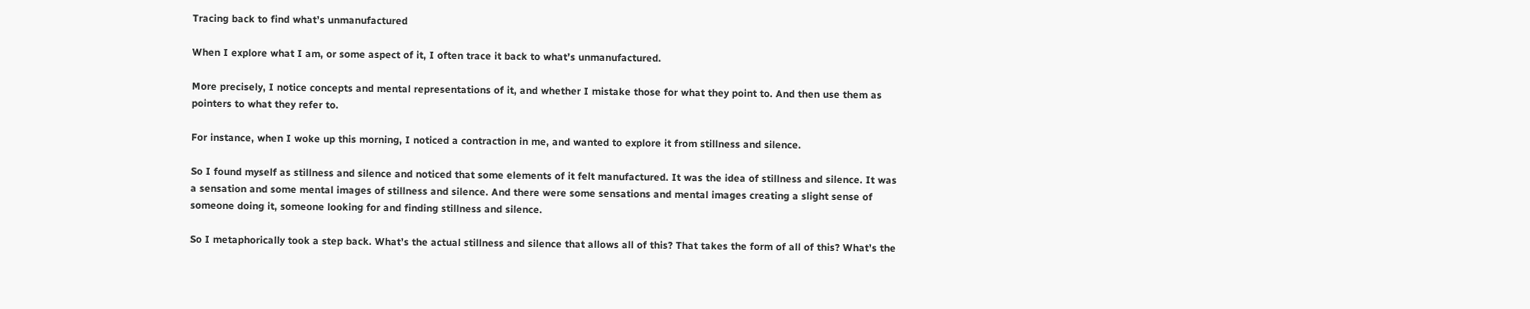Tracing back to find what’s unmanufactured

When I explore what I am, or some aspect of it, I often trace it back to what’s unmanufactured.

More precisely, I notice concepts and mental representations of it, and whether I mistake those for what they point to. And then use them as pointers to what they refer to.

For instance, when I woke up this morning, I noticed a contraction in me, and wanted to explore it from stillness and silence.

So I found myself as stillness and silence and noticed that some elements of it felt manufactured. It was the idea of stillness and silence. It was a sensation and some mental images of stillness and silence. And there were some sensations and mental images creating a slight sense of someone doing it, someone looking for and finding stillness and silence.

So I metaphorically took a step back. What’s the actual stillness and silence that allows all of this? That takes the form of all of this? What’s the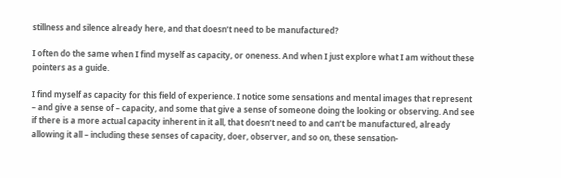stillness and silence already here, and that doesn’t need to be manufactured?

I often do the same when I find myself as capacity, or oneness. And when I just explore what I am without these pointers as a guide.

I find myself as capacity for this field of experience. I notice some sensations and mental images that represent – and give a sense of – capacity, and some that give a sense of someone doing the looking or observing. And see if there is a more actual capacity inherent in it all, that doesn’t need to and can’t be manufactured, already allowing it all – including these senses of capacity, doer, observer, and so on, these sensation-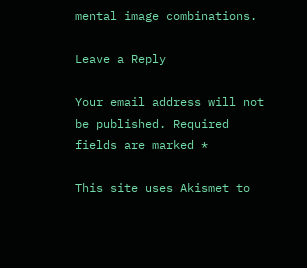mental image combinations.

Leave a Reply

Your email address will not be published. Required fields are marked *

This site uses Akismet to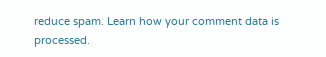reduce spam. Learn how your comment data is processed.